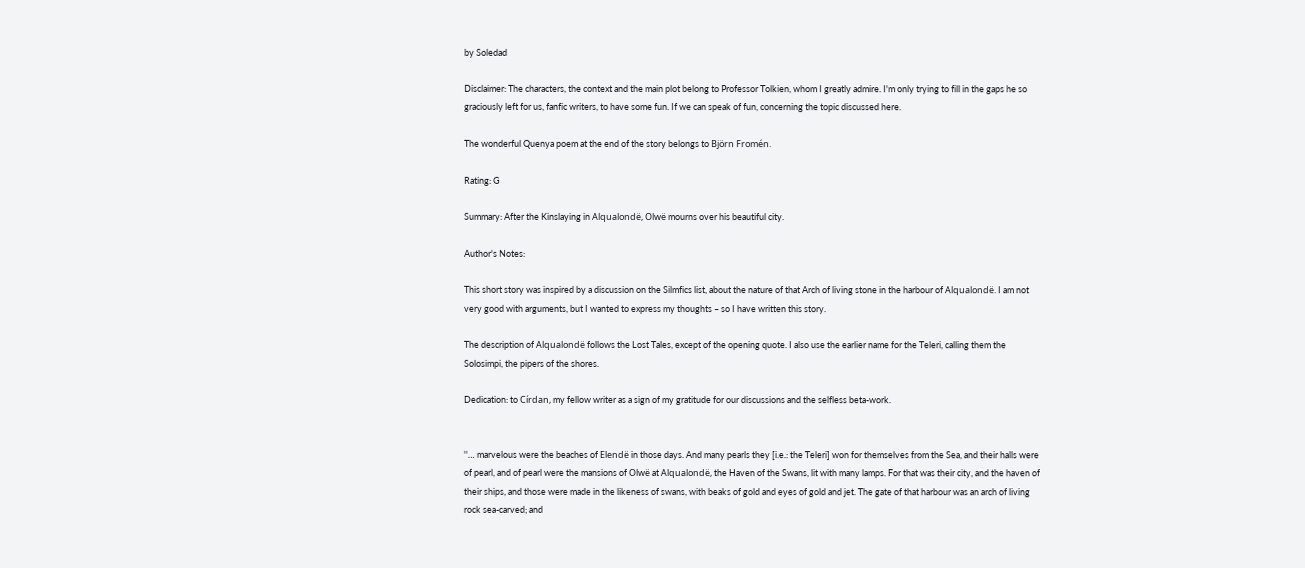by Soledad

Disclaimer: The characters, the context and the main plot belong to Professor Tolkien, whom I greatly admire. I'm only trying to fill in the gaps he so graciously left for us, fanfic writers, to have some fun. If we can speak of fun, concerning the topic discussed here.

The wonderful Quenya poem at the end of the story belongs to Björn Fromén.

Rating: G

Summary: After the Kinslaying in Alqualondë, Olwë mourns over his beautiful city.

Author's Notes:

This short story was inspired by a discussion on the Silmfics list, about the nature of that Arch of living stone in the harbour of Alqualondë. I am not very good with arguments, but I wanted to express my thoughts – so I have written this story.

The description of Alqualondë follows the Lost Tales, except of the opening quote. I also use the earlier name for the Teleri, calling them the Solosimpi, the pipers of the shores.

Dedication: to Círdan, my fellow writer as a sign of my gratitude for our discussions and the selfless beta-work.


''… marvelous were the beaches of Elendë in those days. And many pearls they [i.e.: the Teleri] won for themselves from the Sea, and their halls were of pearl, and of pearl were the mansions of Olwë at Alqualondë, the Haven of the Swans, lit with many lamps. For that was their city, and the haven of their ships, and those were made in the likeness of swans, with beaks of gold and eyes of gold and jet. The gate of that harbour was an arch of living rock sea-carved; and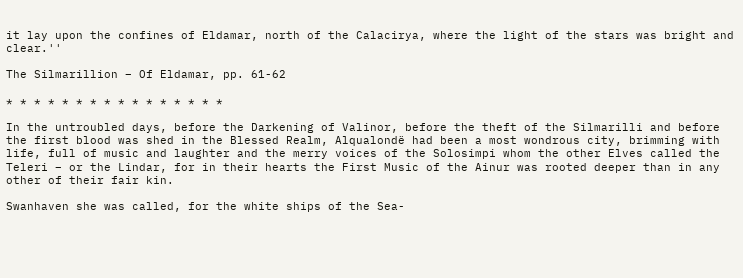it lay upon the confines of Eldamar, north of the Calacirya, where the light of the stars was bright and clear.''

The Silmarillion – Of Eldamar, pp. 61-62

* * * * * * * * * * * * * * * *

In the untroubled days, before the Darkening of Valinor, before the theft of the Silmarilli and before the first blood was shed in the Blessed Realm, Alqualondë had been a most wondrous city, brimming with life, full of music and laughter and the merry voices of the Solosimpi whom the other Elves called the Teleri – or the Lindar, for in their hearts the First Music of the Ainur was rooted deeper than in any other of their fair kin.

Swanhaven she was called, for the white ships of the Sea-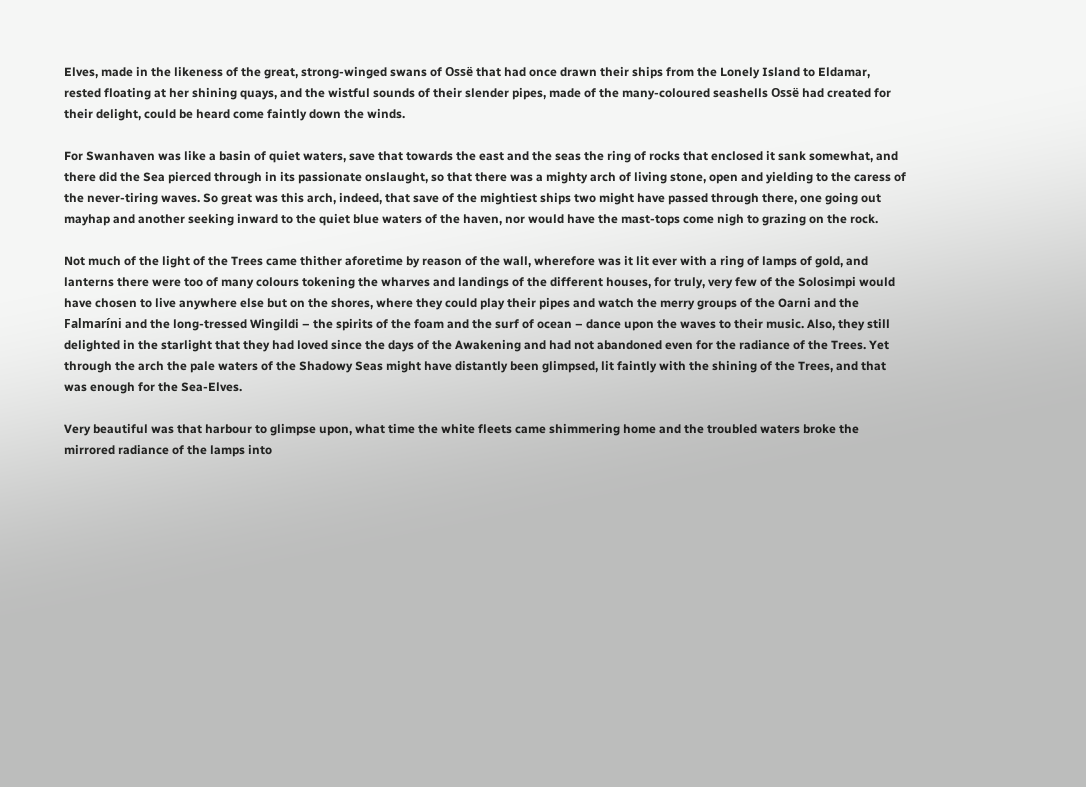Elves, made in the likeness of the great, strong-winged swans of Ossë that had once drawn their ships from the Lonely Island to Eldamar, rested floating at her shining quays, and the wistful sounds of their slender pipes, made of the many-coloured seashells Ossë had created for their delight, could be heard come faintly down the winds.

For Swanhaven was like a basin of quiet waters, save that towards the east and the seas the ring of rocks that enclosed it sank somewhat, and there did the Sea pierced through in its passionate onslaught, so that there was a mighty arch of living stone, open and yielding to the caress of the never-tiring waves. So great was this arch, indeed, that save of the mightiest ships two might have passed through there, one going out mayhap and another seeking inward to the quiet blue waters of the haven, nor would have the mast-tops come nigh to grazing on the rock.

Not much of the light of the Trees came thither aforetime by reason of the wall, wherefore was it lit ever with a ring of lamps of gold, and lanterns there were too of many colours tokening the wharves and landings of the different houses, for truly, very few of the Solosimpi would have chosen to live anywhere else but on the shores, where they could play their pipes and watch the merry groups of the Oarni and the Falmaríni and the long-tressed Wingildi – the spirits of the foam and the surf of ocean – dance upon the waves to their music. Also, they still delighted in the starlight that they had loved since the days of the Awakening and had not abandoned even for the radiance of the Trees. Yet through the arch the pale waters of the Shadowy Seas might have distantly been glimpsed, lit faintly with the shining of the Trees, and that was enough for the Sea-Elves.

Very beautiful was that harbour to glimpse upon, what time the white fleets came shimmering home and the troubled waters broke the mirrored radiance of the lamps into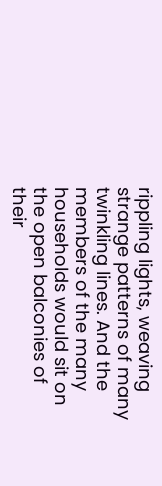rippling lights, weaving strange patterns of many twinkling lines. And the members of the many households would sit on the open balconies of their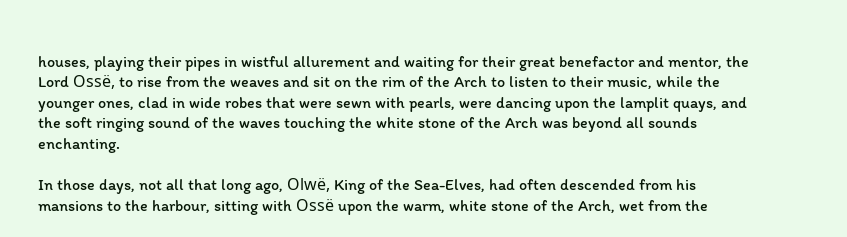houses, playing their pipes in wistful allurement and waiting for their great benefactor and mentor, the Lord Ossë, to rise from the weaves and sit on the rim of the Arch to listen to their music, while the younger ones, clad in wide robes that were sewn with pearls, were dancing upon the lamplit quays, and the soft ringing sound of the waves touching the white stone of the Arch was beyond all sounds enchanting.

In those days, not all that long ago, Olwë, King of the Sea-Elves, had often descended from his mansions to the harbour, sitting with Ossë upon the warm, white stone of the Arch, wet from the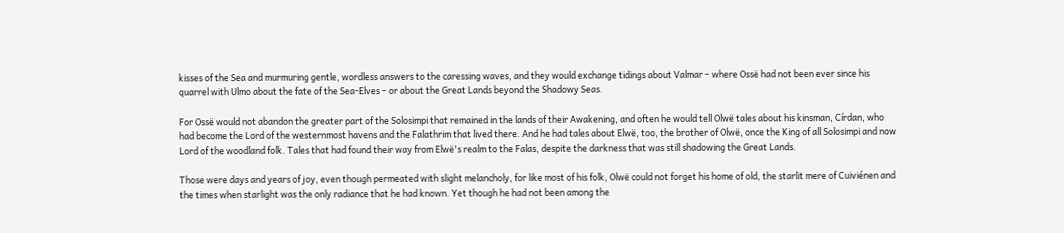kisses of the Sea and murmuring gentle, wordless answers to the caressing waves, and they would exchange tidings about Valmar – where Ossë had not been ever since his quarrel with Ulmo about the fate of the Sea-Elves – or about the Great Lands beyond the Shadowy Seas.

For Ossë would not abandon the greater part of the Solosimpi that remained in the lands of their Awakening, and often he would tell Olwë tales about his kinsman, Círdan, who had become the Lord of the westernmost havens and the Falathrim that lived there. And he had tales about Elwë, too, the brother of Olwë, once the King of all Solosimpi and now Lord of the woodland folk. Tales that had found their way from Elwë's realm to the Falas, despite the darkness that was still shadowing the Great Lands.

Those were days and years of joy, even though permeated with slight melancholy, for like most of his folk, Olwë could not forget his home of old, the starlit mere of Cuiviénen and the times when starlight was the only radiance that he had known. Yet though he had not been among the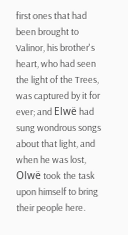first ones that had been brought to Valinor, his brother's heart, who had seen the light of the Trees, was captured by it for ever; and Elwë had sung wondrous songs about that light, and when he was lost, Olwë took the task upon himself to bring their people here.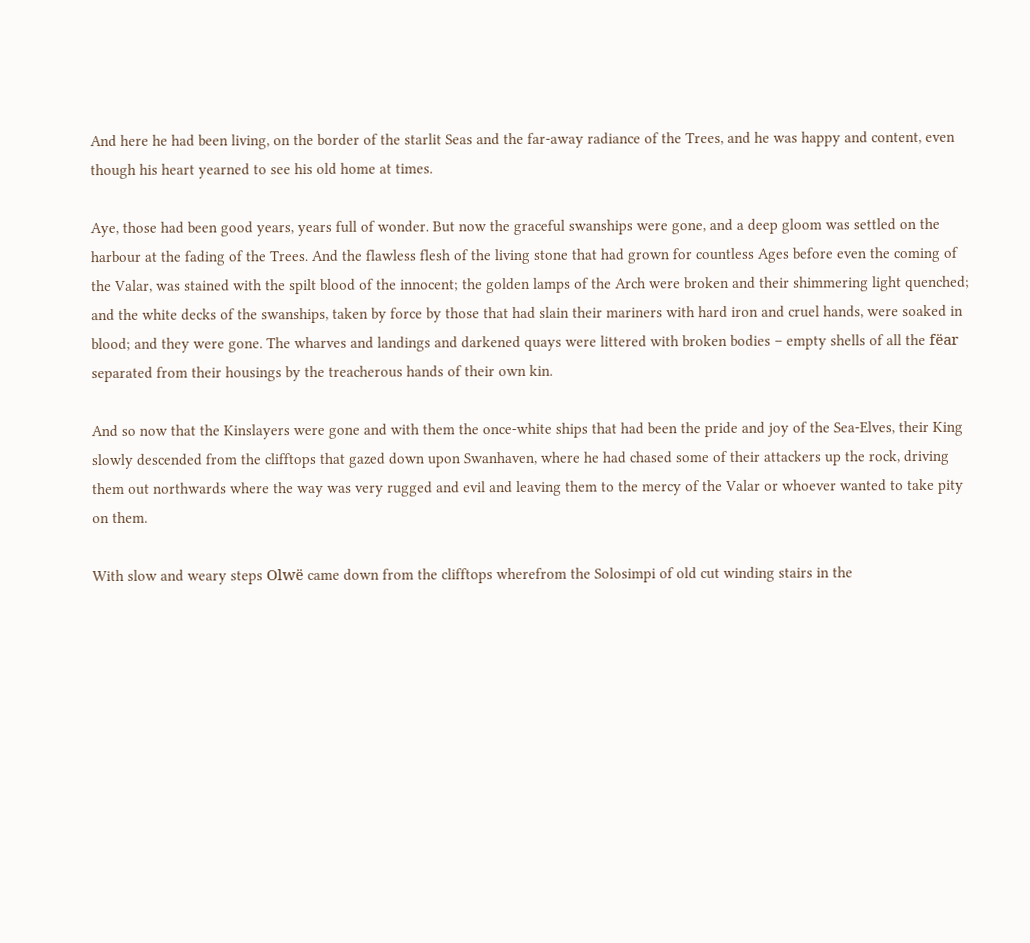And here he had been living, on the border of the starlit Seas and the far-away radiance of the Trees, and he was happy and content, even though his heart yearned to see his old home at times.

Aye, those had been good years, years full of wonder. But now the graceful swanships were gone, and a deep gloom was settled on the harbour at the fading of the Trees. And the flawless flesh of the living stone that had grown for countless Ages before even the coming of the Valar, was stained with the spilt blood of the innocent; the golden lamps of the Arch were broken and their shimmering light quenched; and the white decks of the swanships, taken by force by those that had slain their mariners with hard iron and cruel hands, were soaked in blood; and they were gone. The wharves and landings and darkened quays were littered with broken bodies – empty shells of all the fëar separated from their housings by the treacherous hands of their own kin.

And so now that the Kinslayers were gone and with them the once-white ships that had been the pride and joy of the Sea-Elves, their King slowly descended from the clifftops that gazed down upon Swanhaven, where he had chased some of their attackers up the rock, driving them out northwards where the way was very rugged and evil and leaving them to the mercy of the Valar or whoever wanted to take pity on them.

With slow and weary steps Olwë came down from the clifftops wherefrom the Solosimpi of old cut winding stairs in the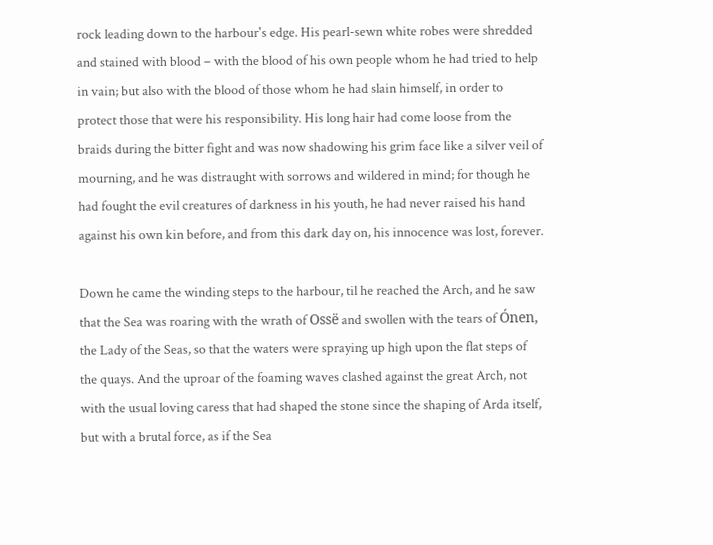rock leading down to the harbour's edge. His pearl-sewn white robes were shredded and stained with blood – with the blood of his own people whom he had tried to help in vain; but also with the blood of those whom he had slain himself, in order to protect those that were his responsibility. His long hair had come loose from the braids during the bitter fight and was now shadowing his grim face like a silver veil of mourning, and he was distraught with sorrows and wildered in mind; for though he had fought the evil creatures of darkness in his youth, he had never raised his hand against his own kin before, and from this dark day on, his innocence was lost, forever.

Down he came the winding steps to the harbour, til he reached the Arch, and he saw that the Sea was roaring with the wrath of Ossë and swollen with the tears of Ónen, the Lady of the Seas, so that the waters were spraying up high upon the flat steps of the quays. And the uproar of the foaming waves clashed against the great Arch, not with the usual loving caress that had shaped the stone since the shaping of Arda itself, but with a brutal force, as if the Sea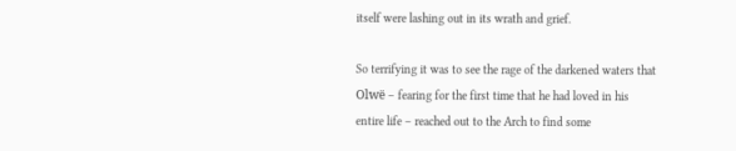itself were lashing out in its wrath and grief.

So terrifying it was to see the rage of the darkened waters that Olwë – fearing for the first time that he had loved in his entire life – reached out to the Arch to find some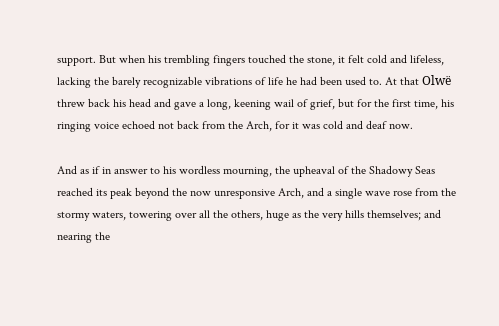support. But when his trembling fingers touched the stone, it felt cold and lifeless, lacking the barely recognizable vibrations of life he had been used to. At that Olwë threw back his head and gave a long, keening wail of grief, but for the first time, his ringing voice echoed not back from the Arch, for it was cold and deaf now.

And as if in answer to his wordless mourning, the upheaval of the Shadowy Seas reached its peak beyond the now unresponsive Arch, and a single wave rose from the stormy waters, towering over all the others, huge as the very hills themselves; and nearing the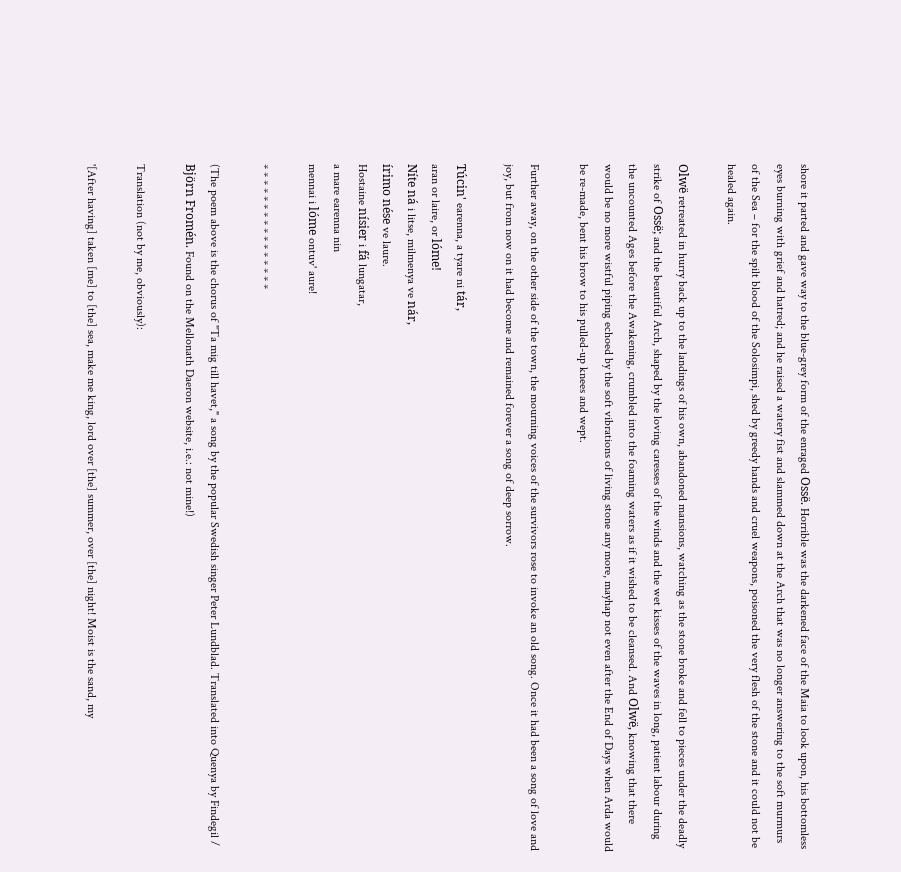shore it parted and gave way to the blue-grey form of the enraged Ossë. Horrible was the darkened face of the Maia to look upon, his bottomless eyes burning with grief and hatred; and he raised a watery fist and slammed down at the Arch that was no longer answering to the soft murmurs of the Sea – for the spilt blood of the Solosimpi, shed by greedy hands and cruel weapons, poisoned the very flesh of the stone and it could not be healed again.

Olwë retreated in hurry back up to the landings of his own, abandoned mansions, watching as the stone broke and fell to pieces under the deadly strike of Ossë; and the beautiful Arch, shaped by the loving caresses of the winds and the wet kisses of the waves in long, patient labour during the uncounted Ages before the Awakening, crumbled into the foaming waters as if it wished to be cleansed. And Olwë, knowing that there would be no more wistful piping echoed by the soft vibrations of living stone any more, mayhap not even after the End of Days when Arda would be re-made, bent his brow to his pulled-up knees and wept.

Further away, on the other side of the town, the mourning voices of the survivors rose to invoke an old song. Once it had been a song of love and joy, but from now on it had become and remained forever a song of deep sorrow.

Túcin' earenna, a tyare ni tár,
aran or laire, or lóme!
Níte ná i litse, milmenya ve nár,
írimo nése ve laure.
Hostaine nísier i fá lungatar,
a mare earenna nin
mennai i lóme ontuv' aure!

* * * * * * * * * * * * * * * *

(The poem above is the chorus of "Ta mig till havet," a song by the popular Swedish singer Peter Lundblad. Translated into Quenya by Findegil / Björn Fromén. Found on the Mellonath Daeron website, i.e.: not mine!)

Translation (not by me, obviously):

'[After having] taken [me] to [the] sea, make me king, lord over [the] summer, over [the] night! Moist is the sand, my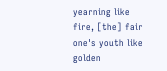yearning like fire, [the] fair one's youth like golden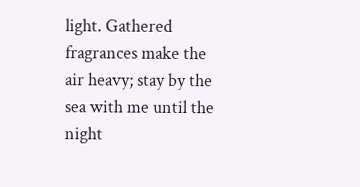light. Gathered fragrances make the air heavy; stay by the sea with me until the night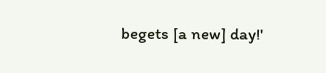begets [a new] day!'